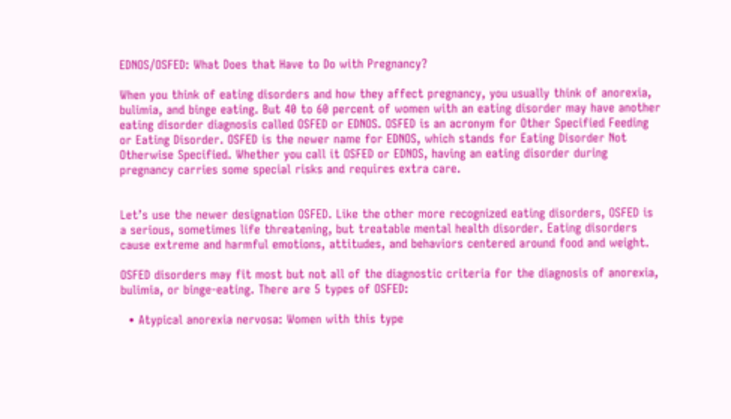EDNOS/OSFED: What Does that Have to Do with Pregnancy?

When you think of eating disorders and how they affect pregnancy, you usually think of anorexia, bulimia, and binge eating. But 40 to 60 percent of women with an eating disorder may have another eating disorder diagnosis called OSFED or EDNOS. OSFED is an acronym for Other Specified Feeding or Eating Disorder. OSFED is the newer name for EDNOS, which stands for Eating Disorder Not Otherwise Specified. Whether you call it OSFED or EDNOS, having an eating disorder during pregnancy carries some special risks and requires extra care.


Let’s use the newer designation OSFED. Like the other more recognized eating disorders, OSFED is a serious, sometimes life threatening, but treatable mental health disorder. Eating disorders cause extreme and harmful emotions, attitudes, and behaviors centered around food and weight.

OSFED disorders may fit most but not all of the diagnostic criteria for the diagnosis of anorexia, bulimia, or binge-eating. There are 5 types of OSFED:

  • Atypical anorexia nervosa: Women with this type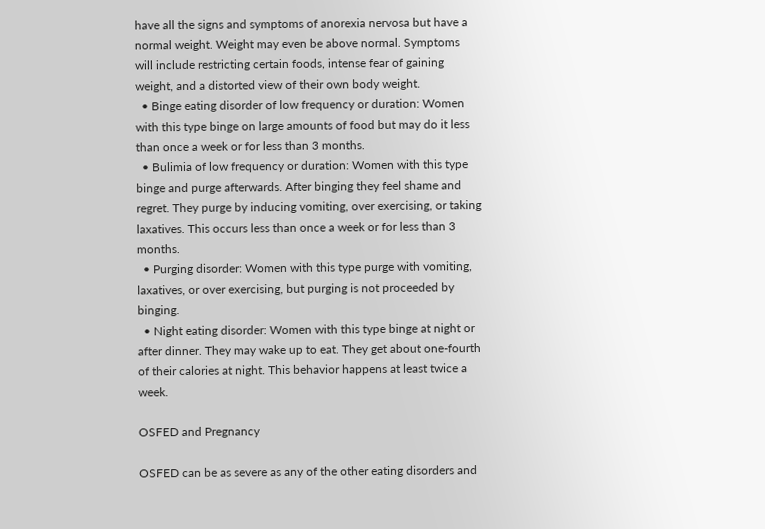have all the signs and symptoms of anorexia nervosa but have a normal weight. Weight may even be above normal. Symptoms will include restricting certain foods, intense fear of gaining weight, and a distorted view of their own body weight.
  • Binge eating disorder of low frequency or duration: Women with this type binge on large amounts of food but may do it less than once a week or for less than 3 months.
  • Bulimia of low frequency or duration: Women with this type binge and purge afterwards. After binging they feel shame and regret. They purge by inducing vomiting, over exercising, or taking laxatives. This occurs less than once a week or for less than 3 months.
  • Purging disorder: Women with this type purge with vomiting, laxatives, or over exercising, but purging is not proceeded by binging.
  • Night eating disorder: Women with this type binge at night or after dinner. They may wake up to eat. They get about one-fourth of their calories at night. This behavior happens at least twice a week.

OSFED and Pregnancy

OSFED can be as severe as any of the other eating disorders and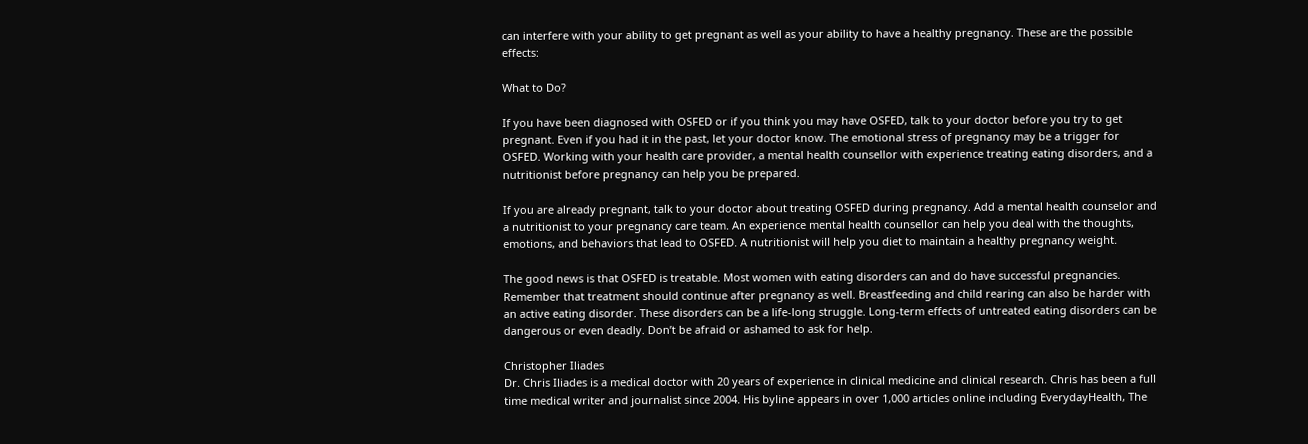can interfere with your ability to get pregnant as well as your ability to have a healthy pregnancy. These are the possible effects:

What to Do?

If you have been diagnosed with OSFED or if you think you may have OSFED, talk to your doctor before you try to get pregnant. Even if you had it in the past, let your doctor know. The emotional stress of pregnancy may be a trigger for OSFED. Working with your health care provider, a mental health counsellor with experience treating eating disorders, and a nutritionist before pregnancy can help you be prepared.

If you are already pregnant, talk to your doctor about treating OSFED during pregnancy. Add a mental health counselor and a nutritionist to your pregnancy care team. An experience mental health counsellor can help you deal with the thoughts, emotions, and behaviors that lead to OSFED. A nutritionist will help you diet to maintain a healthy pregnancy weight.

The good news is that OSFED is treatable. Most women with eating disorders can and do have successful pregnancies. Remember that treatment should continue after pregnancy as well. Breastfeeding and child rearing can also be harder with an active eating disorder. These disorders can be a life-long struggle. Long-term effects of untreated eating disorders can be dangerous or even deadly. Don’t be afraid or ashamed to ask for help.

Christopher Iliades
Dr. Chris Iliades is a medical doctor with 20 years of experience in clinical medicine and clinical research. Chris has been a full time medical writer and journalist since 2004. His byline appears in over 1,000 articles online including EverydayHealth, The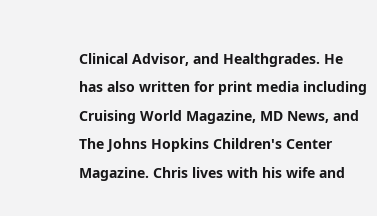Clinical Advisor, and Healthgrades. He has also written for print media including Cruising World Magazine, MD News, and The Johns Hopkins Children's Center Magazine. Chris lives with his wife and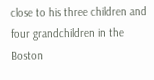close to his three children and four grandchildren in the Boston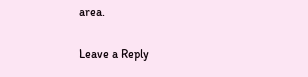area.

Leave a Reply